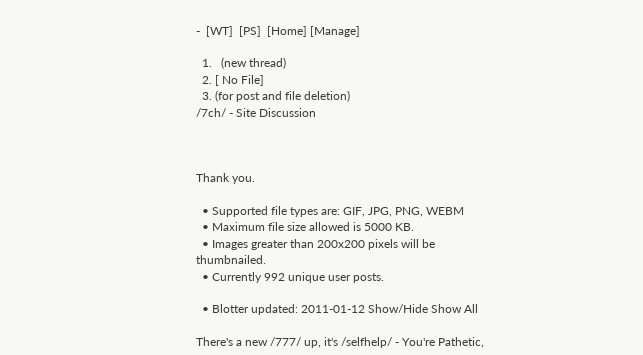-  [WT]  [PS]  [Home] [Manage]

  1.   (new thread)
  2. [ No File]
  3. (for post and file deletion)
/7ch/ - Site Discussion



Thank you.

  • Supported file types are: GIF, JPG, PNG, WEBM
  • Maximum file size allowed is 5000 KB.
  • Images greater than 200x200 pixels will be thumbnailed.
  • Currently 992 unique user posts.

  • Blotter updated: 2011-01-12 Show/Hide Show All

There's a new /777/ up, it's /selfhelp/ - You're Pathetic,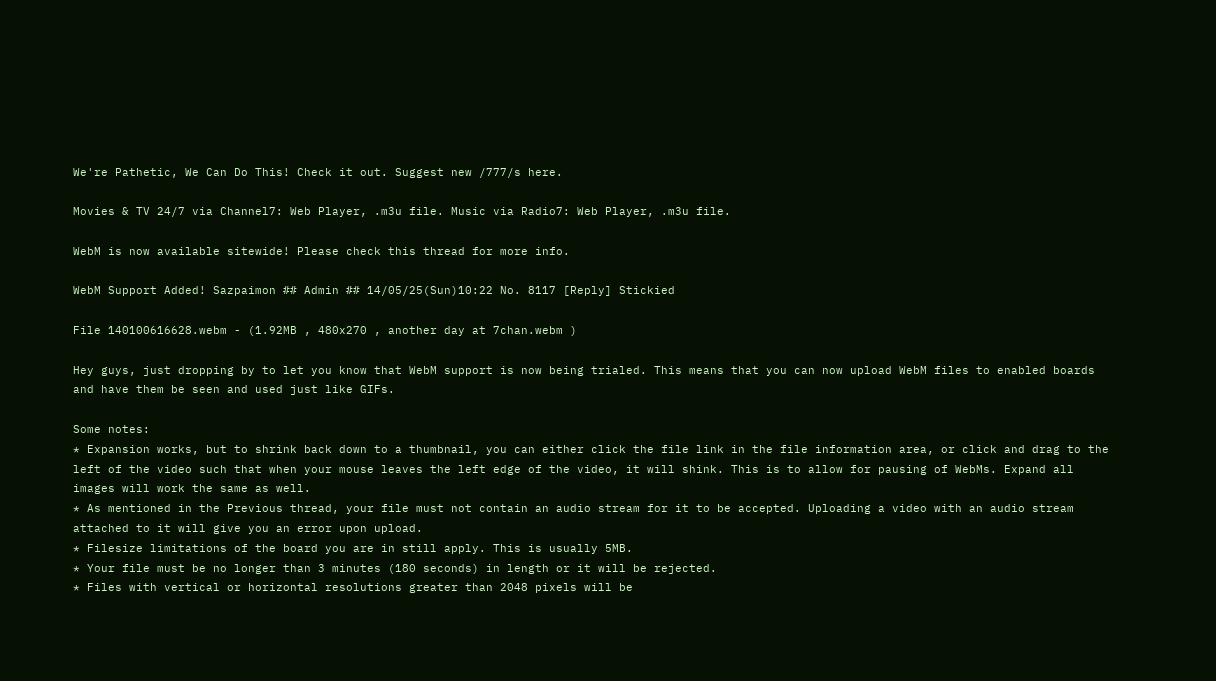We're Pathetic, We Can Do This! Check it out. Suggest new /777/s here.

Movies & TV 24/7 via Channel7: Web Player, .m3u file. Music via Radio7: Web Player, .m3u file.

WebM is now available sitewide! Please check this thread for more info.

WebM Support Added! Sazpaimon ## Admin ## 14/05/25(Sun)10:22 No. 8117 [Reply] Stickied

File 140100616628.webm - (1.92MB , 480x270 , another day at 7chan.webm )

Hey guys, just dropping by to let you know that WebM support is now being trialed. This means that you can now upload WebM files to enabled boards and have them be seen and used just like GIFs.

Some notes:
* Expansion works, but to shrink back down to a thumbnail, you can either click the file link in the file information area, or click and drag to the left of the video such that when your mouse leaves the left edge of the video, it will shink. This is to allow for pausing of WebMs. Expand all images will work the same as well.
* As mentioned in the Previous thread, your file must not contain an audio stream for it to be accepted. Uploading a video with an audio stream attached to it will give you an error upon upload.
* Filesize limitations of the board you are in still apply. This is usually 5MB.
* Your file must be no longer than 3 minutes (180 seconds) in length or it will be rejected.
* Files with vertical or horizontal resolutions greater than 2048 pixels will be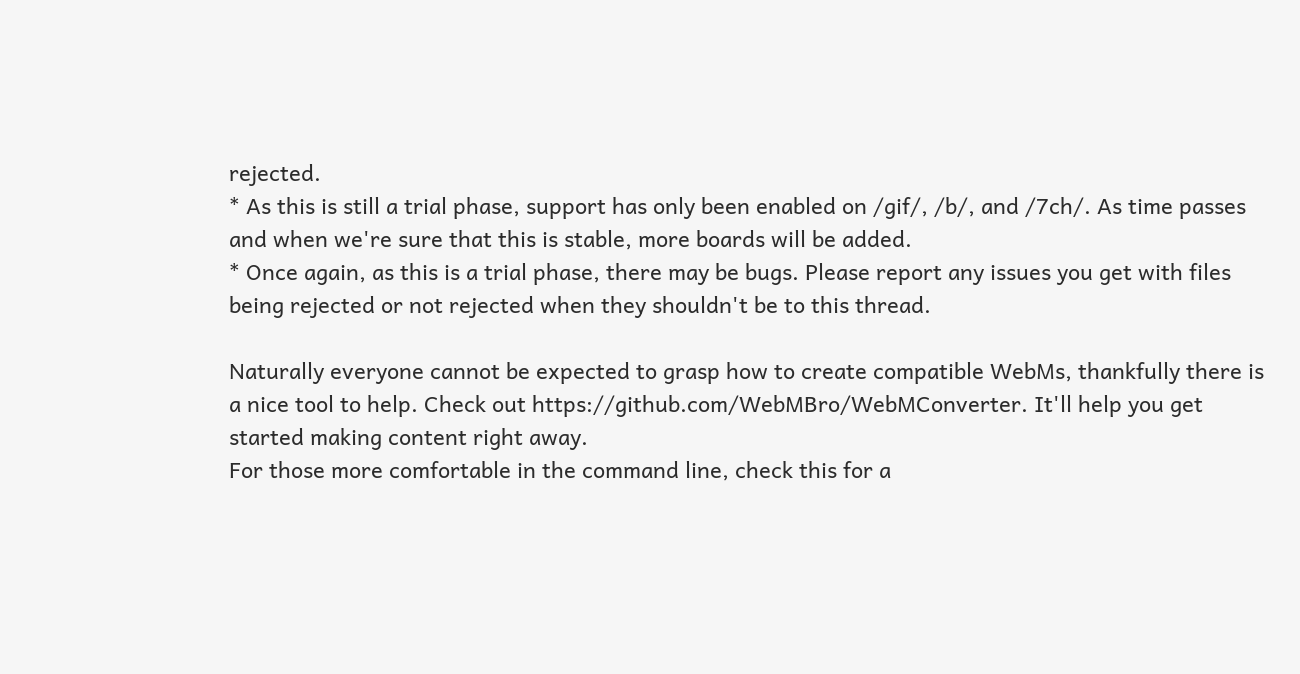rejected.
* As this is still a trial phase, support has only been enabled on /gif/, /b/, and /7ch/. As time passes and when we're sure that this is stable, more boards will be added.
* Once again, as this is a trial phase, there may be bugs. Please report any issues you get with files being rejected or not rejected when they shouldn't be to this thread.

Naturally everyone cannot be expected to grasp how to create compatible WebMs, thankfully there is a nice tool to help. Check out https://github.com/WebMBro/WebMConverter. It'll help you get started making content right away.
For those more comfortable in the command line, check this for a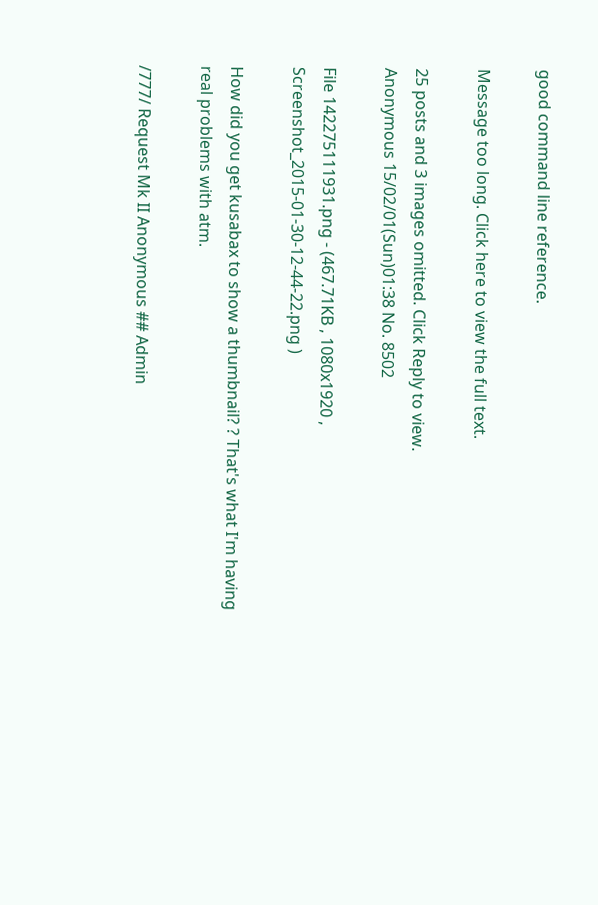good command line reference.

Message too long. Click here to view the full text.

25 posts and 3 images omitted. Click Reply to view.
Anonymous 15/02/01(Sun)01:38 No. 8502

File 142275111931.png - (467.71KB , 1080x1920 , Screenshot_2015-01-30-12-44-22.png )

How did you get kusabax to show a thumbnail? ? That's what I'm having real problems with atm.

/777/ Request Mk II Anonymous ## Admin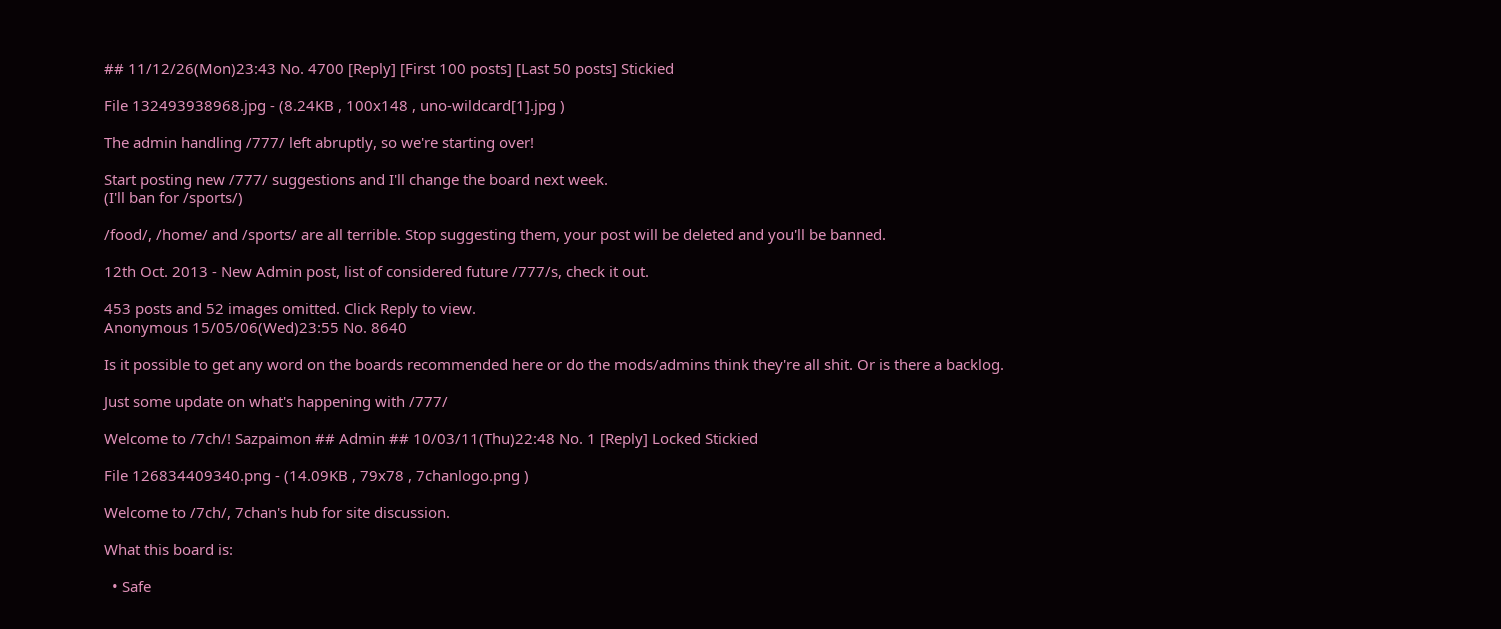## 11/12/26(Mon)23:43 No. 4700 [Reply] [First 100 posts] [Last 50 posts] Stickied

File 132493938968.jpg - (8.24KB , 100x148 , uno-wildcard[1].jpg )

The admin handling /777/ left abruptly, so we're starting over!

Start posting new /777/ suggestions and I'll change the board next week.
(I'll ban for /sports/)

/food/, /home/ and /sports/ are all terrible. Stop suggesting them, your post will be deleted and you'll be banned.

12th Oct. 2013 - New Admin post, list of considered future /777/s, check it out.

453 posts and 52 images omitted. Click Reply to view.
Anonymous 15/05/06(Wed)23:55 No. 8640

Is it possible to get any word on the boards recommended here or do the mods/admins think they're all shit. Or is there a backlog.

Just some update on what's happening with /777/

Welcome to /7ch/! Sazpaimon ## Admin ## 10/03/11(Thu)22:48 No. 1 [Reply] Locked Stickied

File 126834409340.png - (14.09KB , 79x78 , 7chanlogo.png )

Welcome to /7ch/, 7chan's hub for site discussion.

What this board is:

  • Safe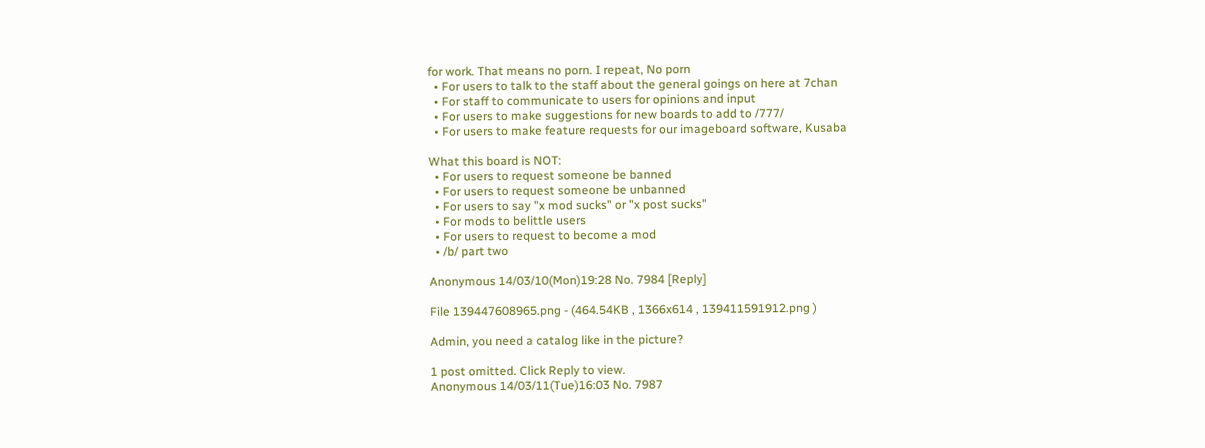for work. That means no porn. I repeat, No porn
  • For users to talk to the staff about the general goings on here at 7chan
  • For staff to communicate to users for opinions and input
  • For users to make suggestions for new boards to add to /777/
  • For users to make feature requests for our imageboard software, Kusaba

What this board is NOT:
  • For users to request someone be banned
  • For users to request someone be unbanned
  • For users to say "x mod sucks" or "x post sucks"
  • For mods to belittle users
  • For users to request to become a mod
  • /b/ part two

Anonymous 14/03/10(Mon)19:28 No. 7984 [Reply]

File 139447608965.png - (464.54KB , 1366x614 , 139411591912.png )

Admin, you need a catalog like in the picture?

1 post omitted. Click Reply to view.
Anonymous 14/03/11(Tue)16:03 No. 7987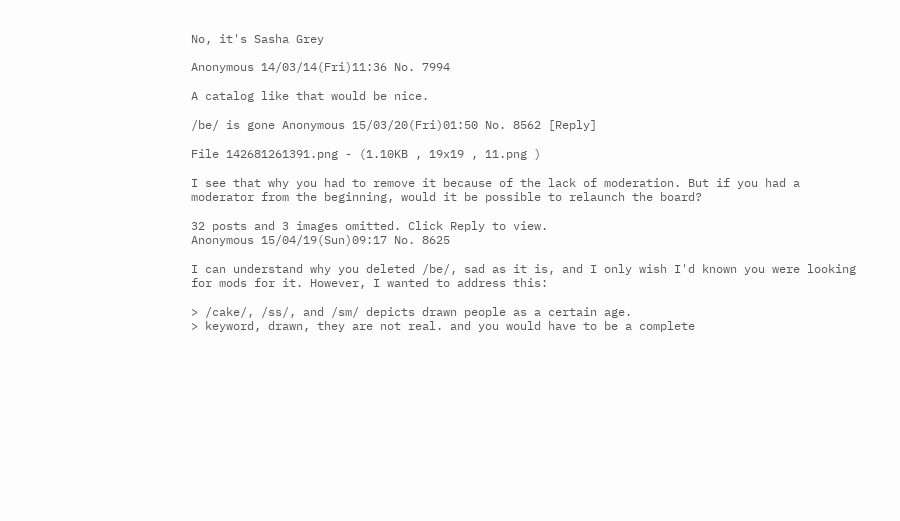No, it's Sasha Grey

Anonymous 14/03/14(Fri)11:36 No. 7994

A catalog like that would be nice.

/be/ is gone Anonymous 15/03/20(Fri)01:50 No. 8562 [Reply]

File 142681261391.png - (1.10KB , 19x19 , 11.png )

I see that why you had to remove it because of the lack of moderation. But if you had a moderator from the beginning, would it be possible to relaunch the board?

32 posts and 3 images omitted. Click Reply to view.
Anonymous 15/04/19(Sun)09:17 No. 8625

I can understand why you deleted /be/, sad as it is, and I only wish I'd known you were looking for mods for it. However, I wanted to address this:

> /cake/, /ss/, and /sm/ depicts drawn people as a certain age.
> keyword, drawn, they are not real. and you would have to be a complete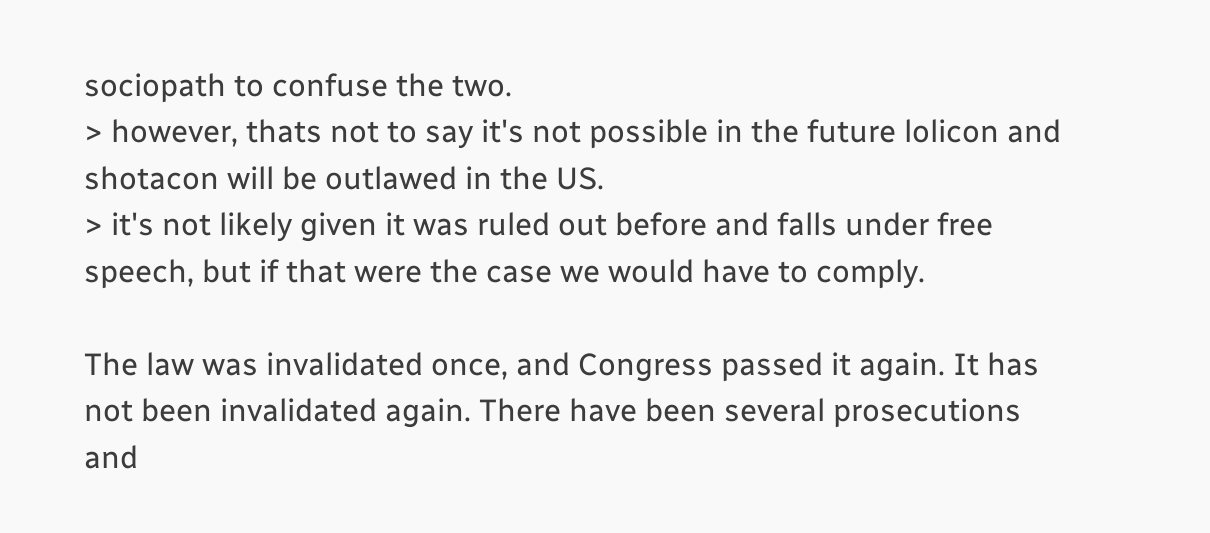sociopath to confuse the two.
> however, thats not to say it's not possible in the future lolicon and shotacon will be outlawed in the US.
> it's not likely given it was ruled out before and falls under free speech, but if that were the case we would have to comply.

The law was invalidated once, and Congress passed it again. It has not been invalidated again. There have been several prosecutions and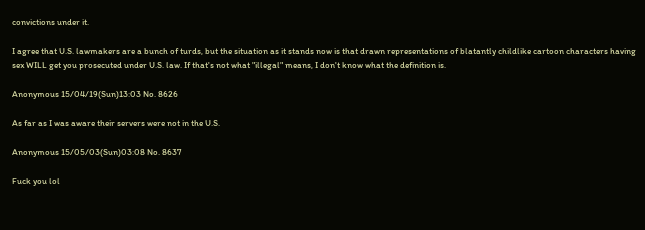convictions under it.

I agree that U.S. lawmakers are a bunch of turds, but the situation as it stands now is that drawn representations of blatantly childlike cartoon characters having sex WILL get you prosecuted under U.S. law. If that's not what "illegal" means, I don't know what the definition is.

Anonymous 15/04/19(Sun)13:03 No. 8626

As far as I was aware their servers were not in the U.S.

Anonymous 15/05/03(Sun)03:08 No. 8637

Fuck you lol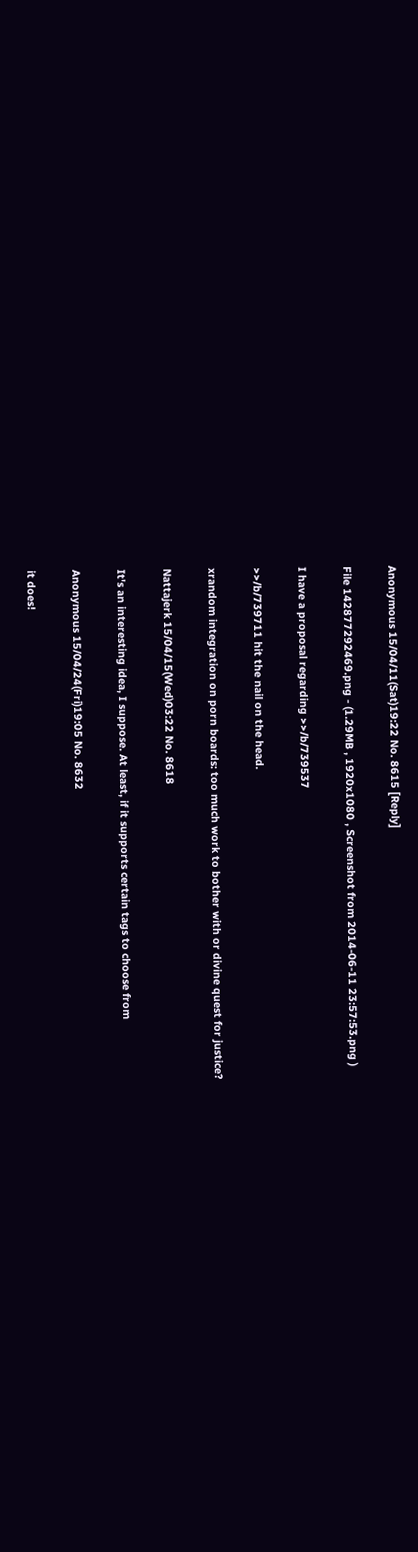Anonymous 15/04/11(Sat)19:22 No. 8615 [Reply]

File 142877292469.png - (1.29MB , 1920x1080 , Screenshot from 2014-06-11 23:57:53.png )

I have a proposal regarding >>/b/739537

>>/b/739711 hit the nail on the head.

xrandom integration on porn boards: too much work to bother with or divine quest for justice?

Nattajerk 15/04/15(Wed)03:22 No. 8618

It's an interesting idea, I suppose. At least, if it supports certain tags to choose from

Anonymous 15/04/24(Fri)19:05 No. 8632

it does!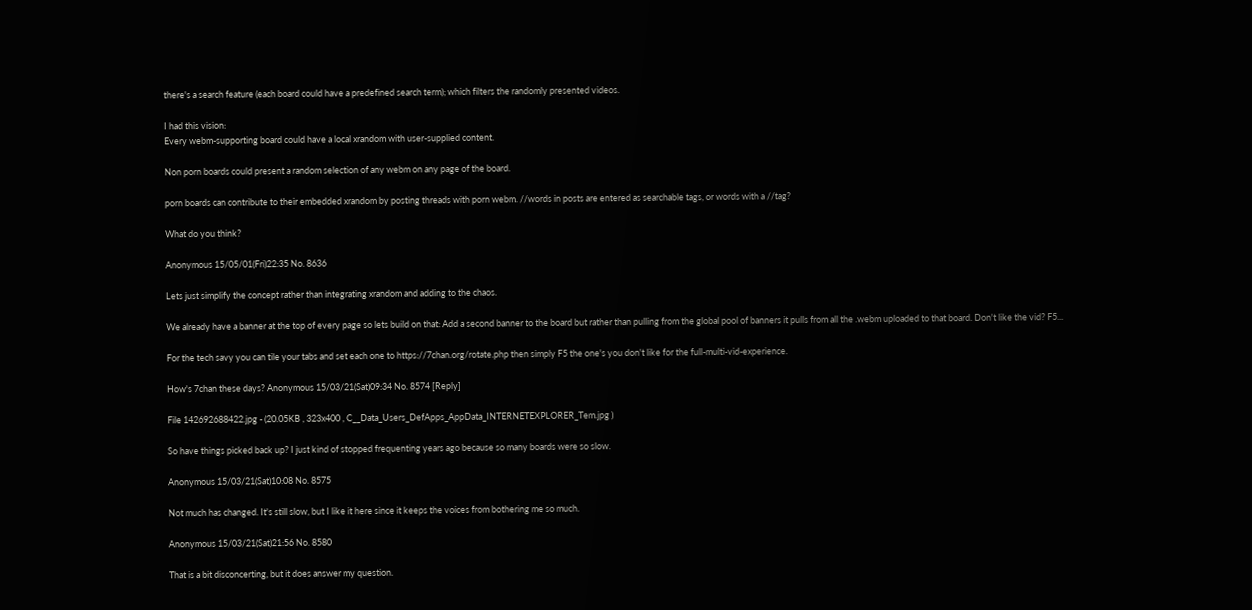there's a search feature (each board could have a predefined search term); which filters the randomly presented videos.

I had this vision:
Every webm-supporting board could have a local xrandom with user-supplied content.

Non porn boards could present a random selection of any webm on any page of the board.

porn boards can contribute to their embedded xrandom by posting threads with porn webm. //words in posts are entered as searchable tags, or words with a //tag?

What do you think?

Anonymous 15/05/01(Fri)22:35 No. 8636

Lets just simplify the concept rather than integrating xrandom and adding to the chaos.

We already have a banner at the top of every page so lets build on that: Add a second banner to the board but rather than pulling from the global pool of banners it pulls from all the .webm uploaded to that board. Don't like the vid? F5...

For the tech savy you can tile your tabs and set each one to https://7chan.org/rotate.php then simply F5 the one's you don't like for the full-multi-vid-experience.

How's 7chan these days? Anonymous 15/03/21(Sat)09:34 No. 8574 [Reply]

File 142692688422.jpg - (20.05KB , 323x400 , C__Data_Users_DefApps_AppData_INTERNETEXPLORER_Tem.jpg )

So have things picked back up? I just kind of stopped frequenting years ago because so many boards were so slow.

Anonymous 15/03/21(Sat)10:08 No. 8575

Not much has changed. It's still slow, but I like it here since it keeps the voices from bothering me so much.

Anonymous 15/03/21(Sat)21:56 No. 8580

That is a bit disconcerting, but it does answer my question.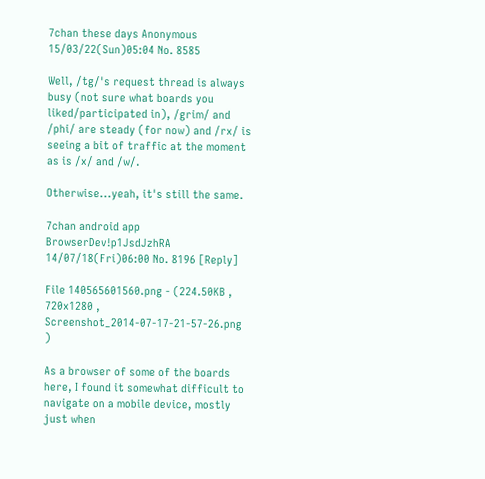7chan these days Anonymous 15/03/22(Sun)05:04 No. 8585

Well, /tg/'s request thread is always busy (not sure what boards you liked/participated in), /grim/ and /phi/ are steady (for now) and /rx/ is seeing a bit of traffic at the moment as is /x/ and /w/.

Otherwise...yeah, it's still the same.

7chan android app BrowserDev!p1JsdJzhRA 14/07/18(Fri)06:00 No. 8196 [Reply]

File 140565601560.png - (224.50KB , 720x1280 , Screenshot_2014-07-17-21-57-26.png )

As a browser of some of the boards here, I found it somewhat difficult to navigate on a mobile device, mostly just when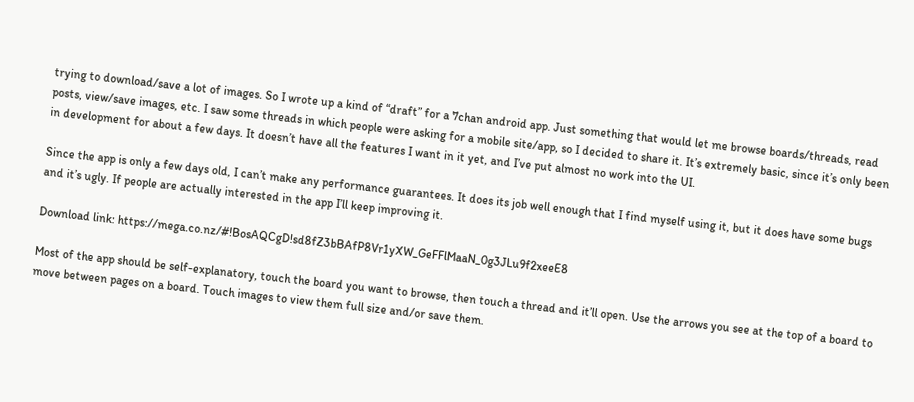trying to download/save a lot of images. So I wrote up a kind of “draft” for a 7chan android app. Just something that would let me browse boards/threads, read posts, view/save images, etc. I saw some threads in which people were asking for a mobile site/app, so I decided to share it. It’s extremely basic, since it’s only been in development for about a few days. It doesn’t have all the features I want in it yet, and I’ve put almost no work into the UI.

Since the app is only a few days old, I can’t make any performance guarantees. It does its job well enough that I find myself using it, but it does have some bugs and it’s ugly. If people are actually interested in the app I’ll keep improving it.

Download link: https://mega.co.nz/#!BosAQCgD!sd8fZ3bBAfP8Vr1yXW_GeFFlMaaN_0g3JLu9f2xeeE8

Most of the app should be self-explanatory, touch the board you want to browse, then touch a thread and it’ll open. Use the arrows you see at the top of a board to move between pages on a board. Touch images to view them full size and/or save them.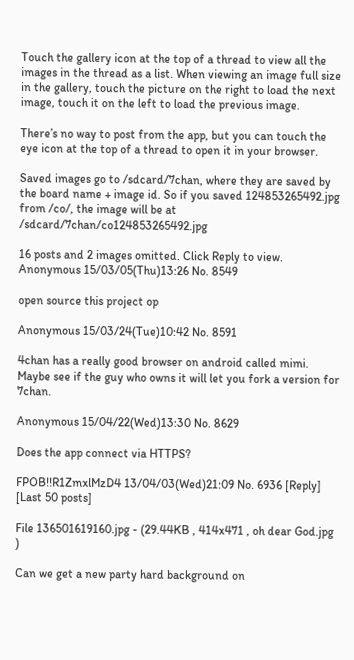Touch the gallery icon at the top of a thread to view all the images in the thread as a list. When viewing an image full size in the gallery, touch the picture on the right to load the next image, touch it on the left to load the previous image.

There’s no way to post from the app, but you can touch the eye icon at the top of a thread to open it in your browser.

Saved images go to /sdcard/7chan, where they are saved by the board name + image id. So if you saved 124853265492.jpg from /co/, the image will be at /sdcard/7chan/co124853265492.jpg

16 posts and 2 images omitted. Click Reply to view.
Anonymous 15/03/05(Thu)13:26 No. 8549

open source this project op

Anonymous 15/03/24(Tue)10:42 No. 8591

4chan has a really good browser on android called mimi. Maybe see if the guy who owns it will let you fork a version for 7chan.

Anonymous 15/04/22(Wed)13:30 No. 8629

Does the app connect via HTTPS?

FPOB!!R1ZmxlMzD4 13/04/03(Wed)21:09 No. 6936 [Reply] [Last 50 posts]

File 136501619160.jpg - (29.44KB , 414x471 , oh dear God.jpg )

Can we get a new party hard background on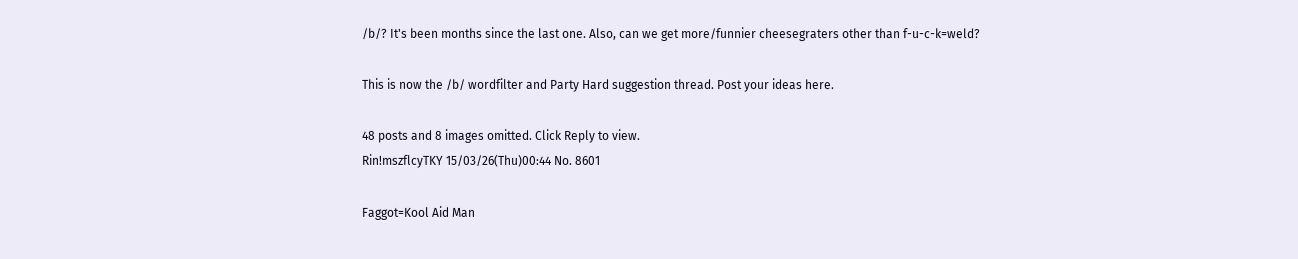/b/? It's been months since the last one. Also, can we get more/funnier cheesegraters other than f-u-c-k=weld?

This is now the /b/ wordfilter and Party Hard suggestion thread. Post your ideas here.

48 posts and 8 images omitted. Click Reply to view.
Rin!mszflcyTKY 15/03/26(Thu)00:44 No. 8601

Faggot=Kool Aid Man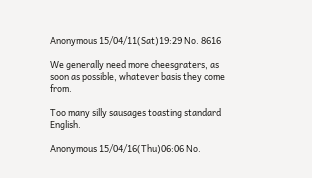Anonymous 15/04/11(Sat)19:29 No. 8616

We generally need more cheesgraters, as soon as possible, whatever basis they come from.

Too many silly sausages toasting standard English.

Anonymous 15/04/16(Thu)06:06 No.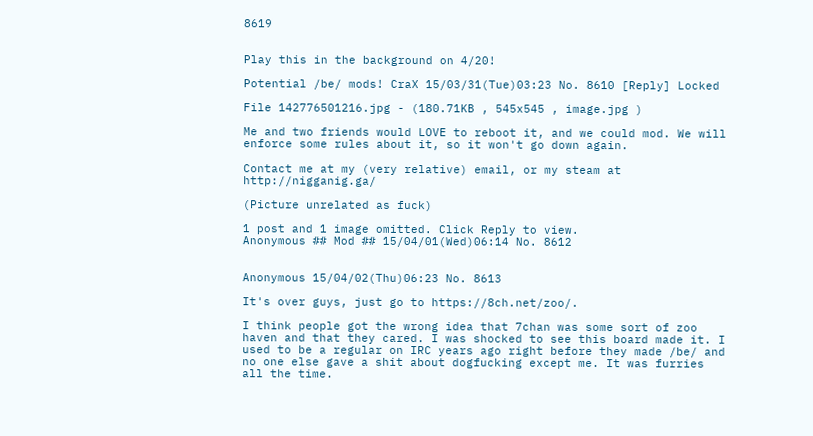8619


Play this in the background on 4/20!

Potential /be/ mods! CraX 15/03/31(Tue)03:23 No. 8610 [Reply] Locked

File 142776501216.jpg - (180.71KB , 545x545 , image.jpg )

Me and two friends would LOVE to reboot it, and we could mod. We will enforce some rules about it, so it won't go down again.

Contact me at my (very relative) email, or my steam at http://nigganig.ga/

(Picture unrelated as fuck)

1 post and 1 image omitted. Click Reply to view.
Anonymous ## Mod ## 15/04/01(Wed)06:14 No. 8612


Anonymous 15/04/02(Thu)06:23 No. 8613

It's over guys, just go to https://8ch.net/zoo/.

I think people got the wrong idea that 7chan was some sort of zoo haven and that they cared. I was shocked to see this board made it. I used to be a regular on IRC years ago right before they made /be/ and no one else gave a shit about dogfucking except me. It was furries all the time.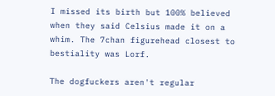I missed its birth but 100% believed when they said Celsius made it on a whim. The 7chan figurehead closest to bestiality was Lorf.

The dogfuckers aren't regular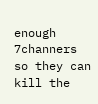enough 7channers so they can kill the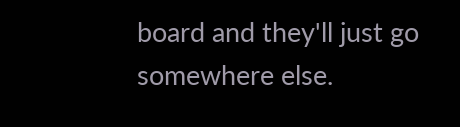board and they'll just go somewhere else.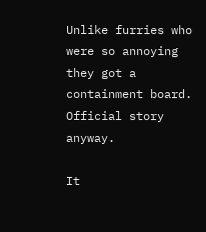Unlike furries who were so annoying they got a containment board. Official story anyway.

It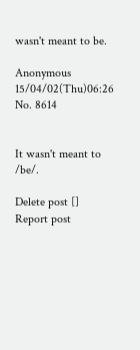wasn't meant to be.

Anonymous 15/04/02(Thu)06:26 No. 8614


It wasn't meant to /be/.

Delete post []
Report post